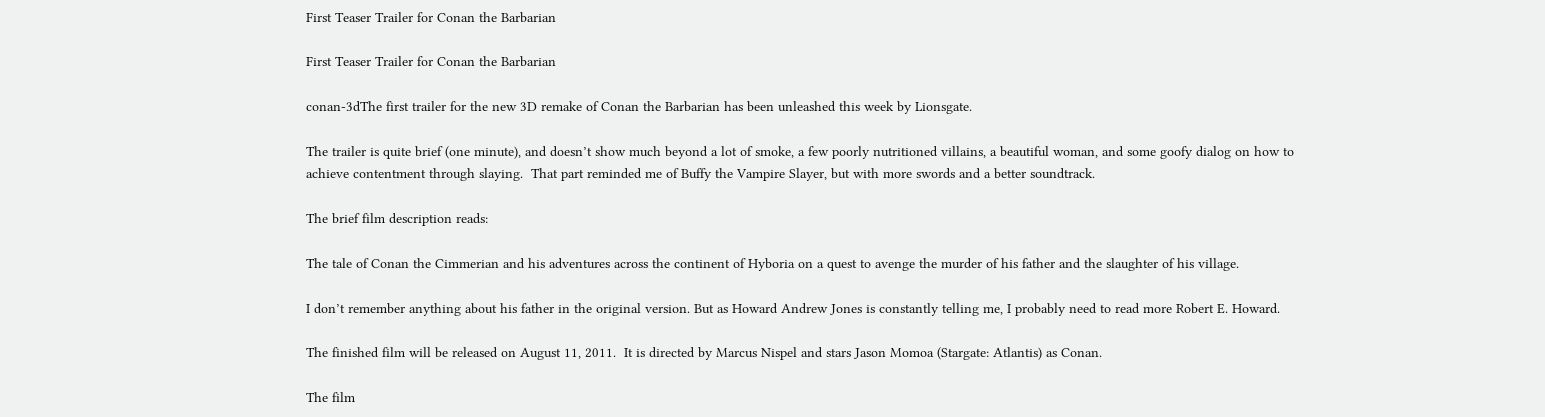First Teaser Trailer for Conan the Barbarian

First Teaser Trailer for Conan the Barbarian

conan-3dThe first trailer for the new 3D remake of Conan the Barbarian has been unleashed this week by Lionsgate.

The trailer is quite brief (one minute), and doesn’t show much beyond a lot of smoke, a few poorly nutritioned villains, a beautiful woman, and some goofy dialog on how to achieve contentment through slaying.  That part reminded me of Buffy the Vampire Slayer, but with more swords and a better soundtrack.

The brief film description reads:

The tale of Conan the Cimmerian and his adventures across the continent of Hyboria on a quest to avenge the murder of his father and the slaughter of his village.

I don’t remember anything about his father in the original version. But as Howard Andrew Jones is constantly telling me, I probably need to read more Robert E. Howard.

The finished film will be released on August 11, 2011.  It is directed by Marcus Nispel and stars Jason Momoa (Stargate: Atlantis) as Conan.

The film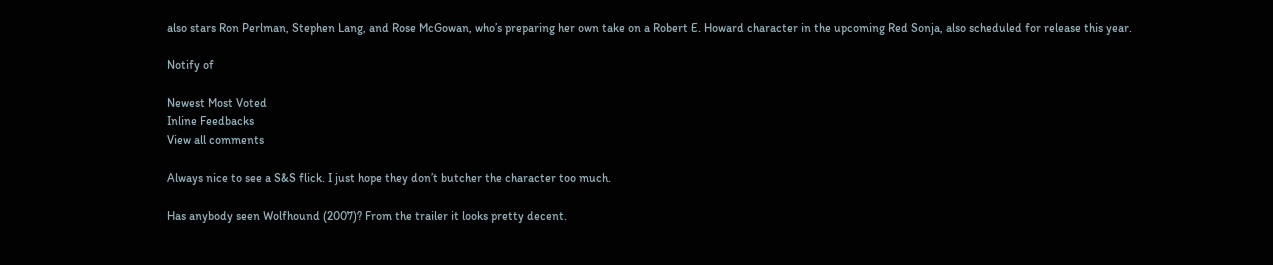also stars Ron Perlman, Stephen Lang, and Rose McGowan, who’s preparing her own take on a Robert E. Howard character in the upcoming Red Sonja, also scheduled for release this year.

Notify of

Newest Most Voted
Inline Feedbacks
View all comments

Always nice to see a S&S flick. I just hope they don’t butcher the character too much.

Has anybody seen Wolfhound (2007)? From the trailer it looks pretty decent.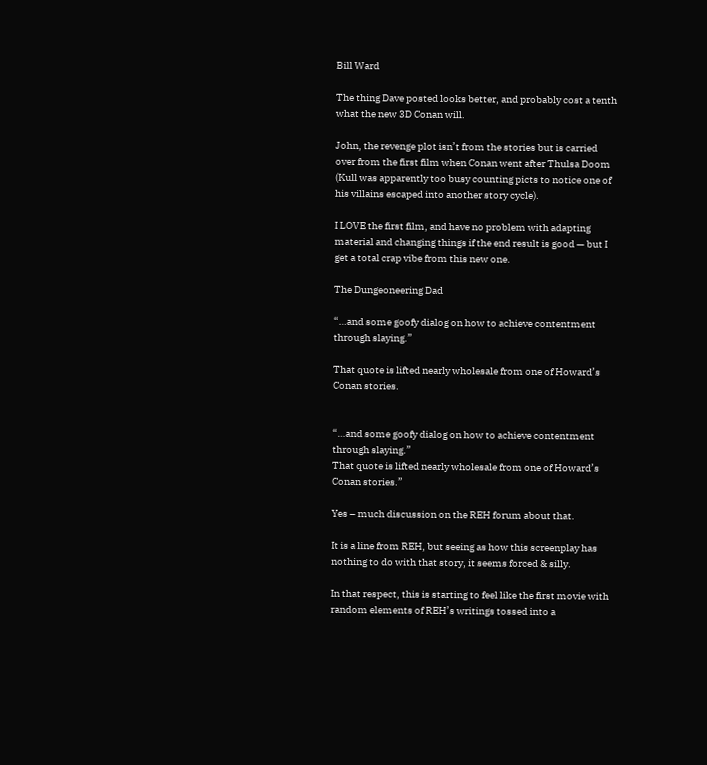Bill Ward

The thing Dave posted looks better, and probably cost a tenth what the new 3D Conan will.

John, the revenge plot isn’t from the stories but is carried over from the first film when Conan went after Thulsa Doom (Kull was apparently too busy counting picts to notice one of his villains escaped into another story cycle).

I LOVE the first film, and have no problem with adapting material and changing things if the end result is good — but I get a total crap vibe from this new one.

The Dungeoneering Dad

“…and some goofy dialog on how to achieve contentment through slaying.”

That quote is lifted nearly wholesale from one of Howard’s Conan stories.


“…and some goofy dialog on how to achieve contentment through slaying.”
That quote is lifted nearly wholesale from one of Howard’s Conan stories.”

Yes – much discussion on the REH forum about that.

It is a line from REH, but seeing as how this screenplay has nothing to do with that story, it seems forced & silly.

In that respect, this is starting to feel like the first movie with random elements of REH’s writings tossed into a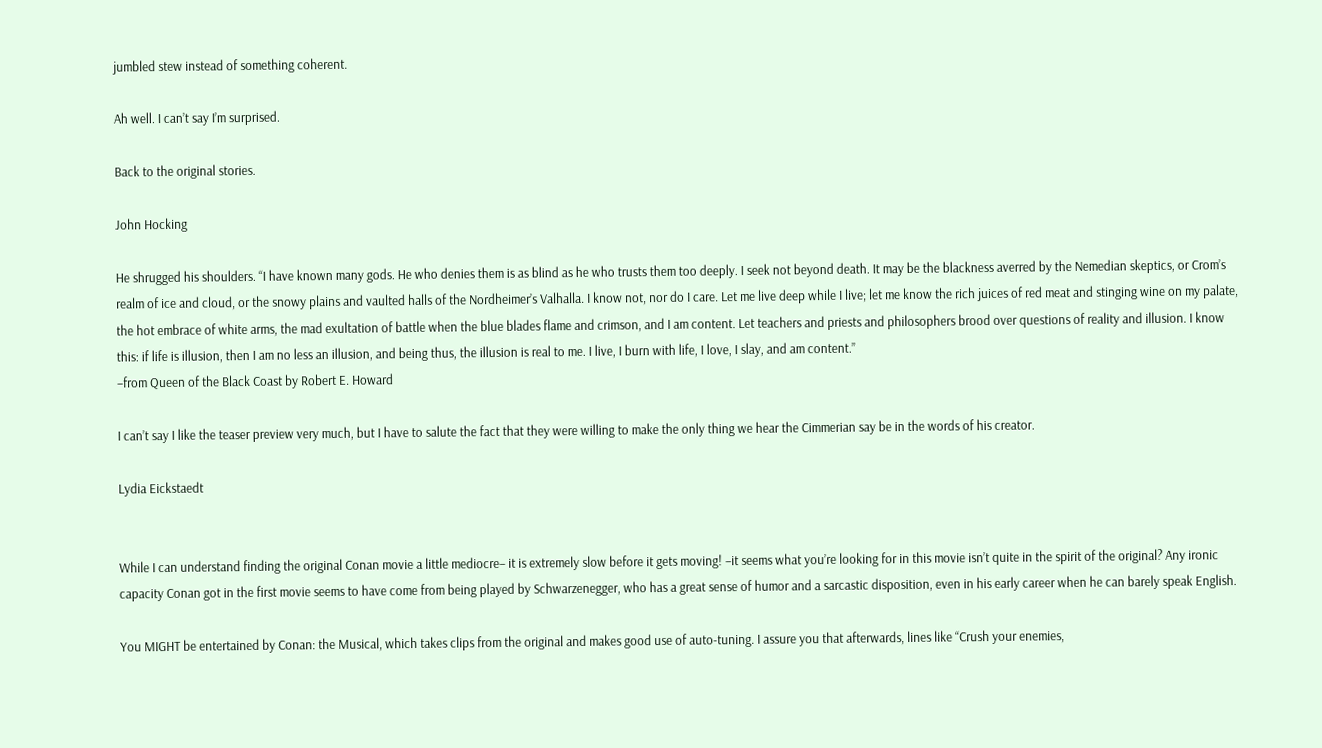jumbled stew instead of something coherent.

Ah well. I can’t say I’m surprised.

Back to the original stories.

John Hocking

He shrugged his shoulders. “I have known many gods. He who denies them is as blind as he who trusts them too deeply. I seek not beyond death. It may be the blackness averred by the Nemedian skeptics, or Crom’s realm of ice and cloud, or the snowy plains and vaulted halls of the Nordheimer’s Valhalla. I know not, nor do I care. Let me live deep while I live; let me know the rich juices of red meat and stinging wine on my palate, the hot embrace of white arms, the mad exultation of battle when the blue blades flame and crimson, and I am content. Let teachers and priests and philosophers brood over questions of reality and illusion. I know this: if life is illusion, then I am no less an illusion, and being thus, the illusion is real to me. I live, I burn with life, I love, I slay, and am content.”
–from Queen of the Black Coast by Robert E. Howard

I can’t say I like the teaser preview very much, but I have to salute the fact that they were willing to make the only thing we hear the Cimmerian say be in the words of his creator.

Lydia Eickstaedt


While I can understand finding the original Conan movie a little mediocre– it is extremely slow before it gets moving! –it seems what you’re looking for in this movie isn’t quite in the spirit of the original? Any ironic capacity Conan got in the first movie seems to have come from being played by Schwarzenegger, who has a great sense of humor and a sarcastic disposition, even in his early career when he can barely speak English.

You MIGHT be entertained by Conan: the Musical, which takes clips from the original and makes good use of auto-tuning. I assure you that afterwards, lines like “Crush your enemies,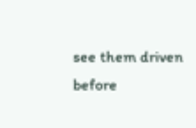see them driven before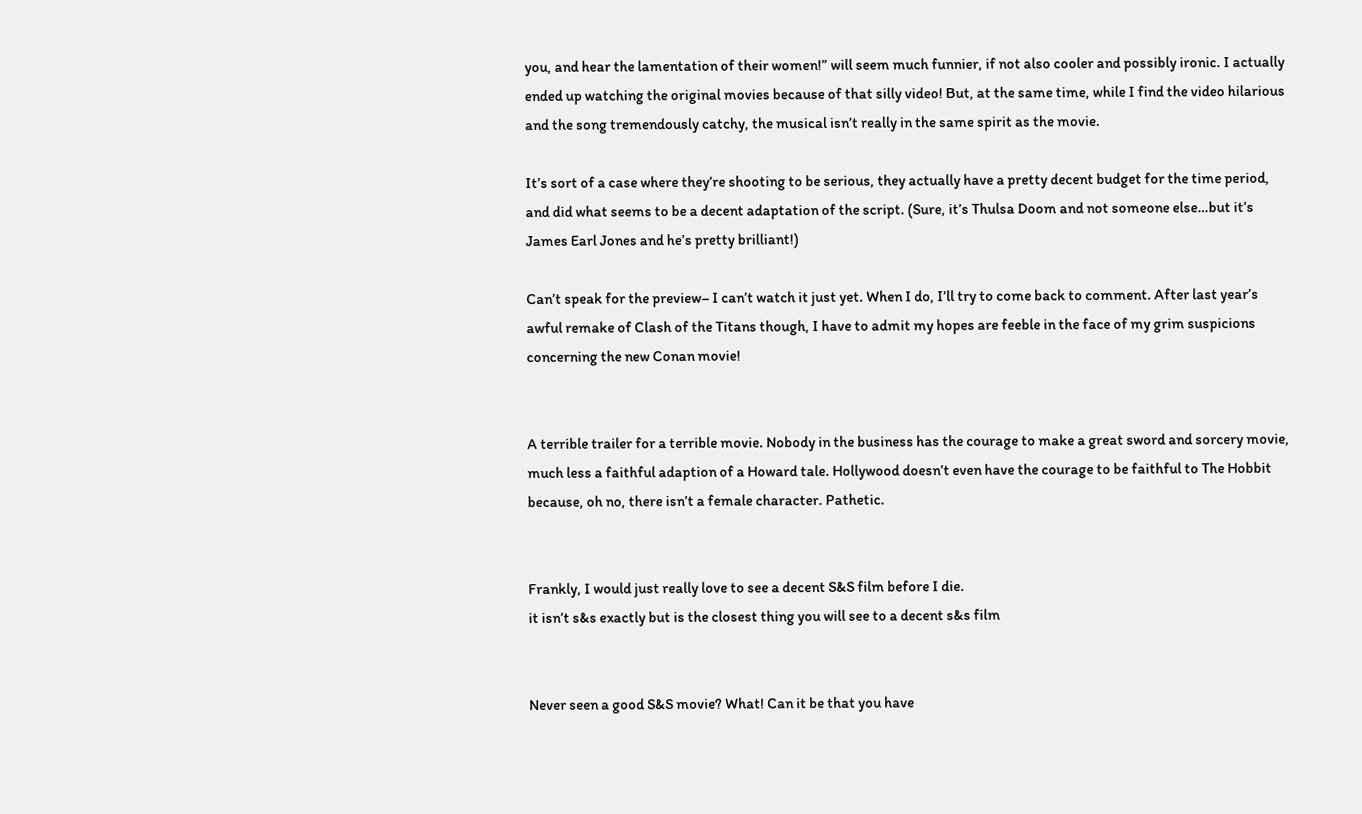you, and hear the lamentation of their women!” will seem much funnier, if not also cooler and possibly ironic. I actually ended up watching the original movies because of that silly video! But, at the same time, while I find the video hilarious and the song tremendously catchy, the musical isn’t really in the same spirit as the movie.

It’s sort of a case where they’re shooting to be serious, they actually have a pretty decent budget for the time period, and did what seems to be a decent adaptation of the script. (Sure, it’s Thulsa Doom and not someone else…but it’s James Earl Jones and he’s pretty brilliant!)

Can’t speak for the preview– I can’t watch it just yet. When I do, I’ll try to come back to comment. After last year’s awful remake of Clash of the Titans though, I have to admit my hopes are feeble in the face of my grim suspicions concerning the new Conan movie!


A terrible trailer for a terrible movie. Nobody in the business has the courage to make a great sword and sorcery movie, much less a faithful adaption of a Howard tale. Hollywood doesn’t even have the courage to be faithful to The Hobbit because, oh no, there isn’t a female character. Pathetic.


Frankly, I would just really love to see a decent S&S film before I die.
it isn’t s&s exactly but is the closest thing you will see to a decent s&s film


Never seen a good S&S movie? What! Can it be that you have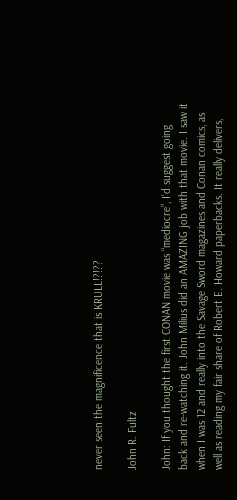never seen the magnificence that is KRULL!?!??

John R. Fultz

John: If you thought the first CONAN movie was “mediocre”, I’d suggest going back and re-watching it. John Milius did an AMAZING job with that movie. I saw it when I was 12 and really into the Savage Sword magazines and Conan comics, as well as reading my fair share of Robert E. Howard paperbacks. It really delivers,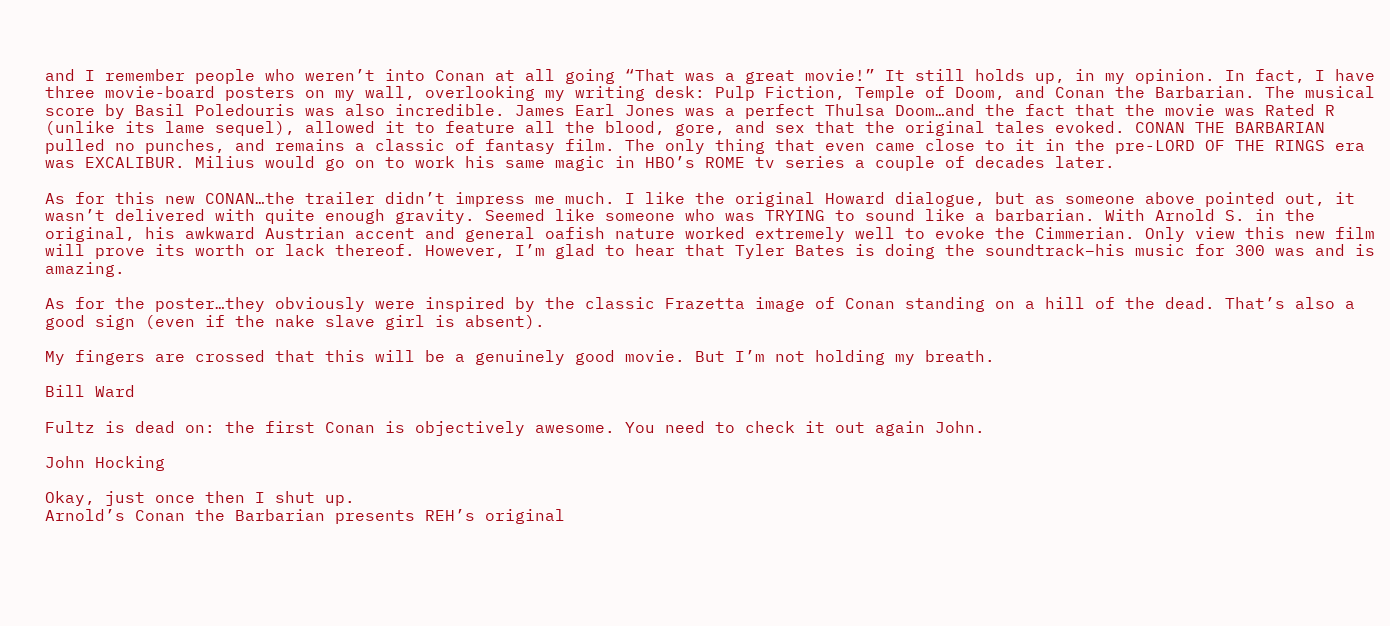and I remember people who weren’t into Conan at all going “That was a great movie!” It still holds up, in my opinion. In fact, I have three movie-board posters on my wall, overlooking my writing desk: Pulp Fiction, Temple of Doom, and Conan the Barbarian. The musical score by Basil Poledouris was also incredible. James Earl Jones was a perfect Thulsa Doom…and the fact that the movie was Rated R (unlike its lame sequel), allowed it to feature all the blood, gore, and sex that the original tales evoked. CONAN THE BARBARIAN pulled no punches, and remains a classic of fantasy film. The only thing that even came close to it in the pre-LORD OF THE RINGS era was EXCALIBUR. Milius would go on to work his same magic in HBO’s ROME tv series a couple of decades later.

As for this new CONAN…the trailer didn’t impress me much. I like the original Howard dialogue, but as someone above pointed out, it wasn’t delivered with quite enough gravity. Seemed like someone who was TRYING to sound like a barbarian. With Arnold S. in the original, his awkward Austrian accent and general oafish nature worked extremely well to evoke the Cimmerian. Only view this new film will prove its worth or lack thereof. However, I’m glad to hear that Tyler Bates is doing the soundtrack–his music for 300 was and is amazing.

As for the poster…they obviously were inspired by the classic Frazetta image of Conan standing on a hill of the dead. That’s also a good sign (even if the nake slave girl is absent).

My fingers are crossed that this will be a genuinely good movie. But I’m not holding my breath.

Bill Ward

Fultz is dead on: the first Conan is objectively awesome. You need to check it out again John.

John Hocking

Okay, just once then I shut up.
Arnold’s Conan the Barbarian presents REH’s original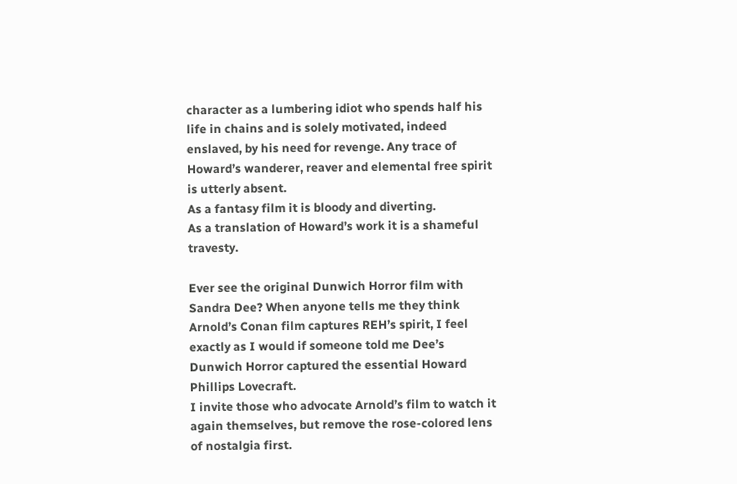character as a lumbering idiot who spends half his life in chains and is solely motivated, indeed enslaved, by his need for revenge. Any trace of Howard’s wanderer, reaver and elemental free spirit is utterly absent.
As a fantasy film it is bloody and diverting.
As a translation of Howard’s work it is a shameful travesty.

Ever see the original Dunwich Horror film with Sandra Dee? When anyone tells me they think Arnold’s Conan film captures REH’s spirit, I feel exactly as I would if someone told me Dee’s Dunwich Horror captured the essential Howard Phillips Lovecraft.
I invite those who advocate Arnold’s film to watch it again themselves, but remove the rose-colored lens of nostalgia first.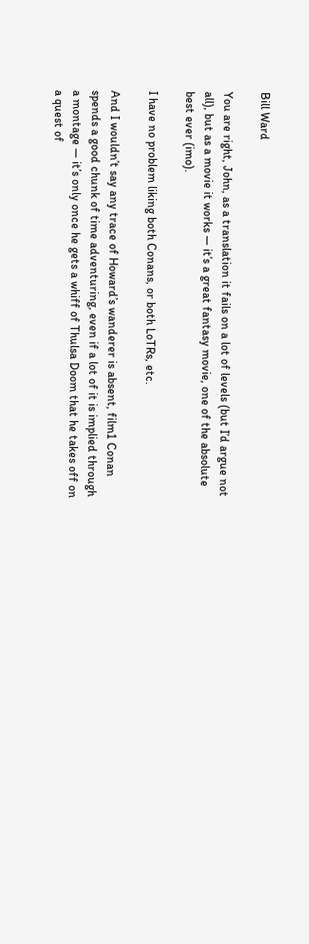Bill Ward

You are right, John, as a translation it fails on a lot of levels (but I’d argue not all), but as a movie it works — it’s a great fantasy movie, one of the absolute best ever (imo).

I have no problem liking both Conans, or both LoTRs, etc.

And I wouldn’t say any trace of Howard’s wanderer is absent, film1 Conan spends a good chunk of time adventuring, even if a lot of it is implied through a montage — it’s only once he gets a whiff of Thulsa Doom that he takes off on a quest of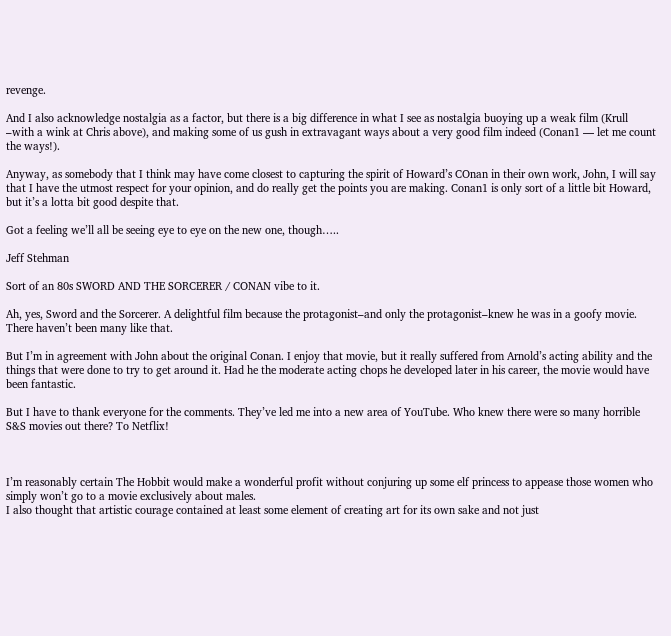revenge.

And I also acknowledge nostalgia as a factor, but there is a big difference in what I see as nostalgia buoying up a weak film (Krull –with a wink at Chris above), and making some of us gush in extravagant ways about a very good film indeed (Conan1 — let me count the ways!).

Anyway, as somebody that I think may have come closest to capturing the spirit of Howard’s COnan in their own work, John, I will say that I have the utmost respect for your opinion, and do really get the points you are making. Conan1 is only sort of a little bit Howard, but it’s a lotta bit good despite that.

Got a feeling we’ll all be seeing eye to eye on the new one, though…..

Jeff Stehman

Sort of an 80s SWORD AND THE SORCERER / CONAN vibe to it.

Ah, yes, Sword and the Sorcerer. A delightful film because the protagonist–and only the protagonist–knew he was in a goofy movie. There haven’t been many like that.

But I’m in agreement with John about the original Conan. I enjoy that movie, but it really suffered from Arnold’s acting ability and the things that were done to try to get around it. Had he the moderate acting chops he developed later in his career, the movie would have been fantastic.

But I have to thank everyone for the comments. They’ve led me into a new area of YouTube. Who knew there were so many horrible S&S movies out there? To Netflix!



I’m reasonably certain The Hobbit would make a wonderful profit without conjuring up some elf princess to appease those women who simply won’t go to a movie exclusively about males.
I also thought that artistic courage contained at least some element of creating art for its own sake and not just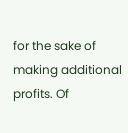for the sake of making additional profits. Of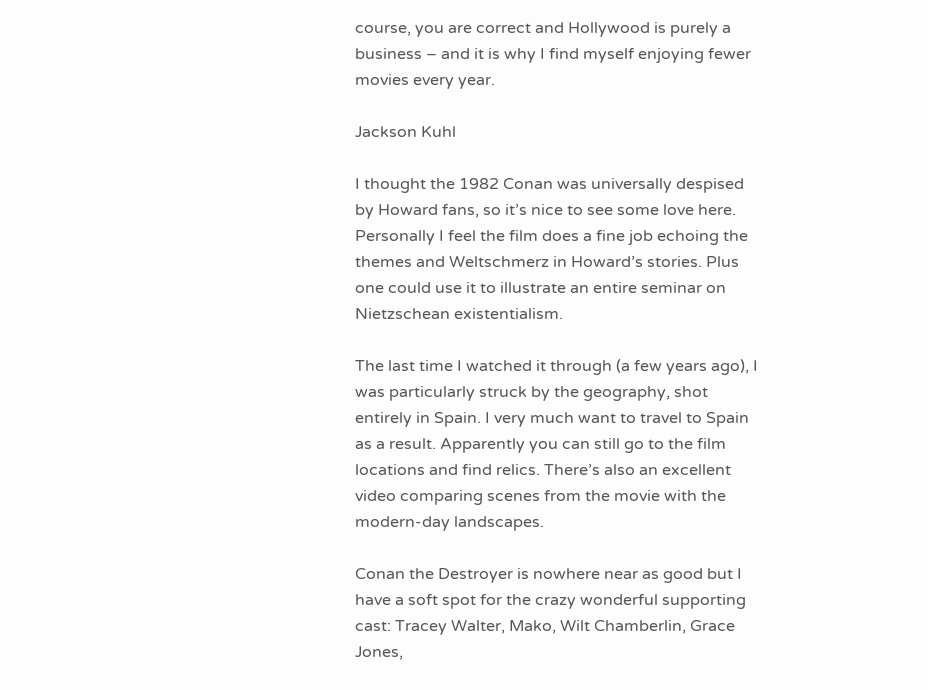course, you are correct and Hollywood is purely a business – and it is why I find myself enjoying fewer movies every year.

Jackson Kuhl

I thought the 1982 Conan was universally despised by Howard fans, so it’s nice to see some love here. Personally I feel the film does a fine job echoing the themes and Weltschmerz in Howard’s stories. Plus one could use it to illustrate an entire seminar on Nietzschean existentialism.

The last time I watched it through (a few years ago), I was particularly struck by the geography, shot entirely in Spain. I very much want to travel to Spain as a result. Apparently you can still go to the film locations and find relics. There’s also an excellent video comparing scenes from the movie with the modern-day landscapes.

Conan the Destroyer is nowhere near as good but I have a soft spot for the crazy wonderful supporting cast: Tracey Walter, Mako, Wilt Chamberlin, Grace Jones,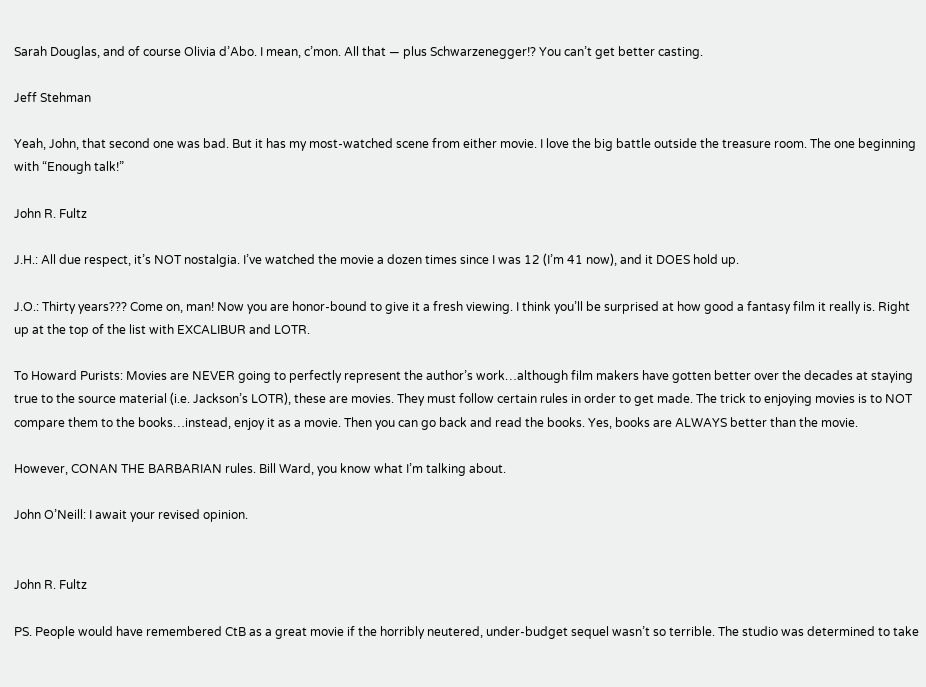Sarah Douglas, and of course Olivia d’Abo. I mean, c’mon. All that — plus Schwarzenegger!? You can’t get better casting.

Jeff Stehman

Yeah, John, that second one was bad. But it has my most-watched scene from either movie. I love the big battle outside the treasure room. The one beginning with “Enough talk!”

John R. Fultz

J.H.: All due respect, it’s NOT nostalgia. I’ve watched the movie a dozen times since I was 12 (I’m 41 now), and it DOES hold up.

J.O.: Thirty years??? Come on, man! Now you are honor-bound to give it a fresh viewing. I think you’ll be surprised at how good a fantasy film it really is. Right up at the top of the list with EXCALIBUR and LOTR.

To Howard Purists: Movies are NEVER going to perfectly represent the author’s work…although film makers have gotten better over the decades at staying true to the source material (i.e. Jackson’s LOTR), these are movies. They must follow certain rules in order to get made. The trick to enjoying movies is to NOT compare them to the books…instead, enjoy it as a movie. Then you can go back and read the books. Yes, books are ALWAYS better than the movie.

However, CONAN THE BARBARIAN rules. Bill Ward, you know what I’m talking about.

John O’Neill: I await your revised opinion.


John R. Fultz

PS. People would have remembered CtB as a great movie if the horribly neutered, under-budget sequel wasn’t so terrible. The studio was determined to take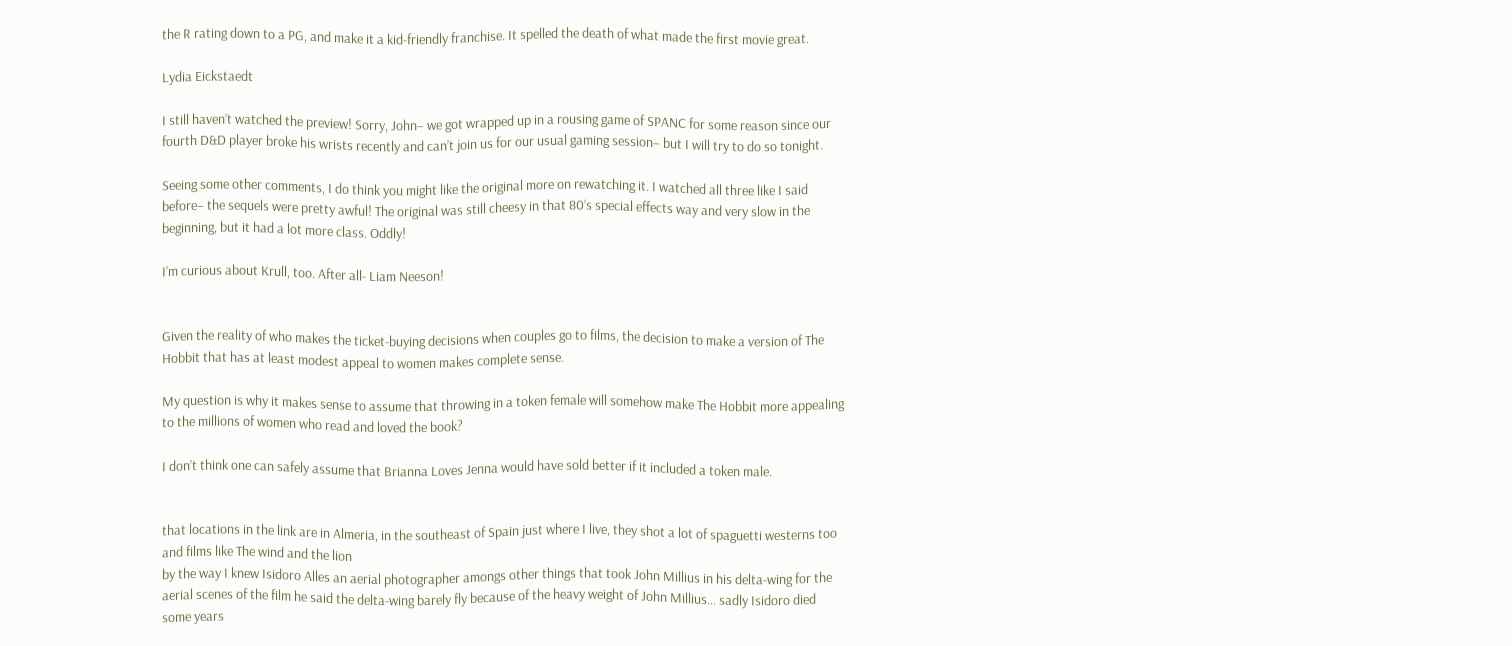the R rating down to a PG, and make it a kid-friendly franchise. It spelled the death of what made the first movie great.

Lydia Eickstaedt

I still haven’t watched the preview! Sorry, John– we got wrapped up in a rousing game of SPANC for some reason since our fourth D&D player broke his wrists recently and can’t join us for our usual gaming session– but I will try to do so tonight.

Seeing some other comments, I do think you might like the original more on rewatching it. I watched all three like I said before– the sequels were pretty awful! The original was still cheesy in that 80’s special effects way and very slow in the beginning, but it had a lot more class. Oddly!

I’m curious about Krull, too. After all- Liam Neeson!


Given the reality of who makes the ticket-buying decisions when couples go to films, the decision to make a version of The Hobbit that has at least modest appeal to women makes complete sense.

My question is why it makes sense to assume that throwing in a token female will somehow make The Hobbit more appealing to the millions of women who read and loved the book?

I don’t think one can safely assume that Brianna Loves Jenna would have sold better if it included a token male.


that locations in the link are in Almeria, in the southeast of Spain just where I live, they shot a lot of spaguetti westerns too and films like The wind and the lion
by the way I knew Isidoro Alles an aerial photographer amongs other things that took John Millius in his delta-wing for the aerial scenes of the film he said the delta-wing barely fly because of the heavy weight of John Millius… sadly Isidoro died some years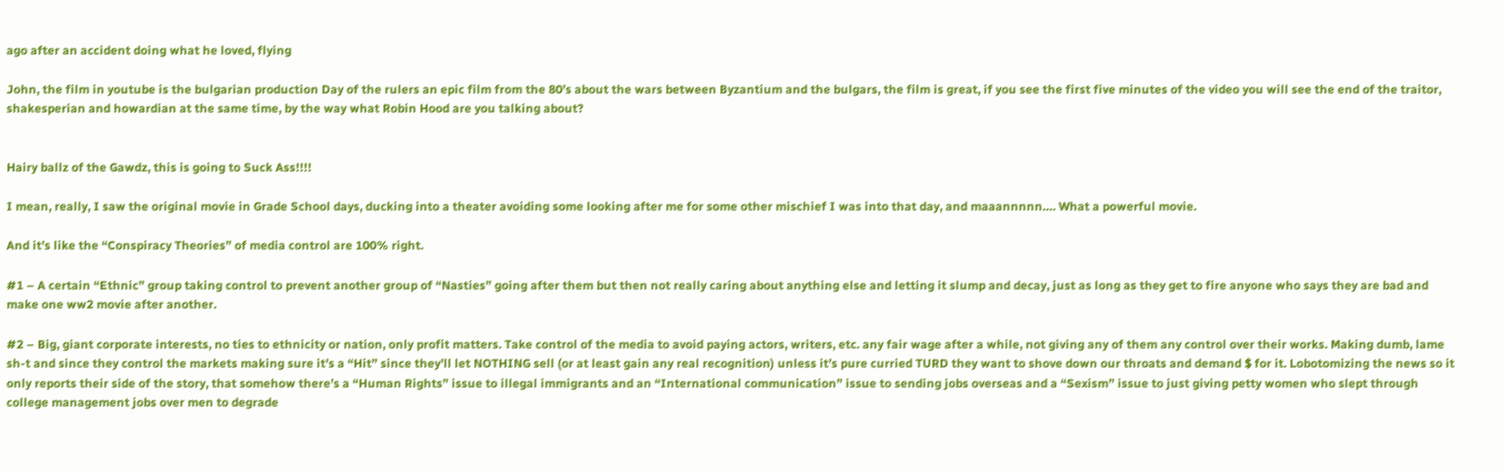ago after an accident doing what he loved, flying

John, the film in youtube is the bulgarian production Day of the rulers an epic film from the 80’s about the wars between Byzantium and the bulgars, the film is great, if you see the first five minutes of the video you will see the end of the traitor, shakesperian and howardian at the same time, by the way what Robin Hood are you talking about?


Hairy ballz of the Gawdz, this is going to Suck Ass!!!!

I mean, really, I saw the original movie in Grade School days, ducking into a theater avoiding some looking after me for some other mischief I was into that day, and maaannnnn…. What a powerful movie.

And it’s like the “Conspiracy Theories” of media control are 100% right.

#1 – A certain “Ethnic” group taking control to prevent another group of “Nasties” going after them but then not really caring about anything else and letting it slump and decay, just as long as they get to fire anyone who says they are bad and make one ww2 movie after another.

#2 – Big, giant corporate interests, no ties to ethnicity or nation, only profit matters. Take control of the media to avoid paying actors, writers, etc. any fair wage after a while, not giving any of them any control over their works. Making dumb, lame sh-t and since they control the markets making sure it’s a “Hit” since they’ll let NOTHING sell (or at least gain any real recognition) unless it’s pure curried TURD they want to shove down our throats and demand $ for it. Lobotomizing the news so it only reports their side of the story, that somehow there’s a “Human Rights” issue to illegal immigrants and an “International communication” issue to sending jobs overseas and a “Sexism” issue to just giving petty women who slept through college management jobs over men to degrade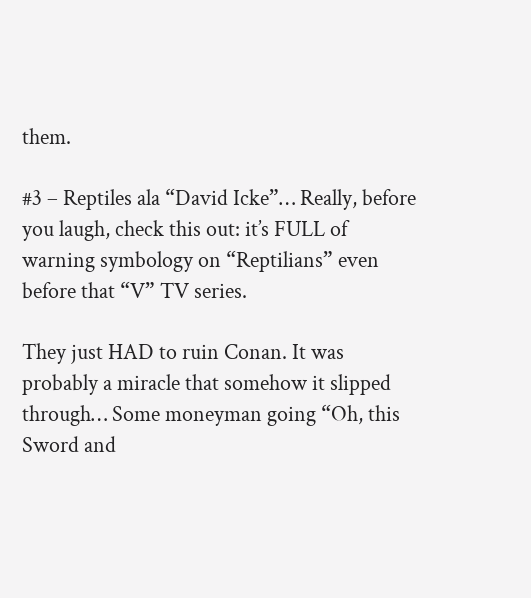them.

#3 – Reptiles ala “David Icke”… Really, before you laugh, check this out: it’s FULL of warning symbology on “Reptilians” even before that “V” TV series.

They just HAD to ruin Conan. It was probably a miracle that somehow it slipped through… Some moneyman going “Oh, this Sword and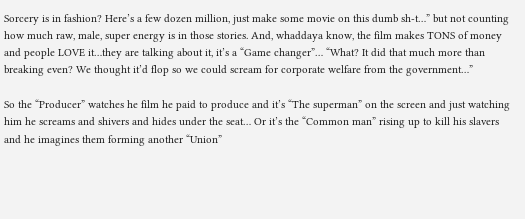Sorcery is in fashion? Here’s a few dozen million, just make some movie on this dumb sh-t…” but not counting how much raw, male, super energy is in those stories. And, whaddaya know, the film makes TONS of money and people LOVE it…they are talking about it, it’s a “Game changer”… “What? It did that much more than breaking even? We thought it’d flop so we could scream for corporate welfare from the government…”

So the “Producer” watches he film he paid to produce and it’s “The superman” on the screen and just watching him he screams and shivers and hides under the seat… Or it’s the “Common man” rising up to kill his slavers and he imagines them forming another “Union”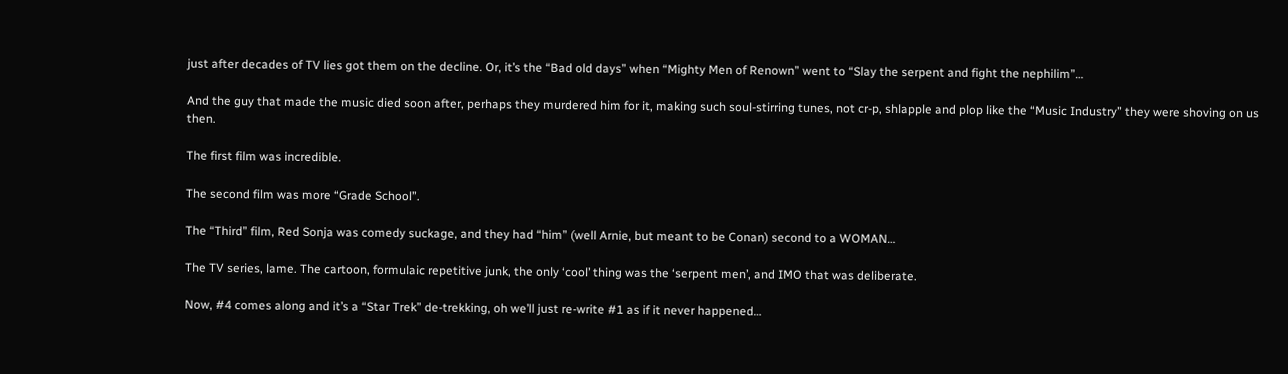just after decades of TV lies got them on the decline. Or, it’s the “Bad old days” when “Mighty Men of Renown” went to “Slay the serpent and fight the nephilim”…

And the guy that made the music died soon after, perhaps they murdered him for it, making such soul-stirring tunes, not cr-p, shlapple and plop like the “Music Industry” they were shoving on us then.

The first film was incredible.

The second film was more “Grade School”.

The “Third” film, Red Sonja was comedy suckage, and they had “him” (well Arnie, but meant to be Conan) second to a WOMAN…

The TV series, lame. The cartoon, formulaic repetitive junk, the only ‘cool’ thing was the ‘serpent men’, and IMO that was deliberate.

Now, #4 comes along and it’s a “Star Trek” de-trekking, oh we’ll just re-write #1 as if it never happened…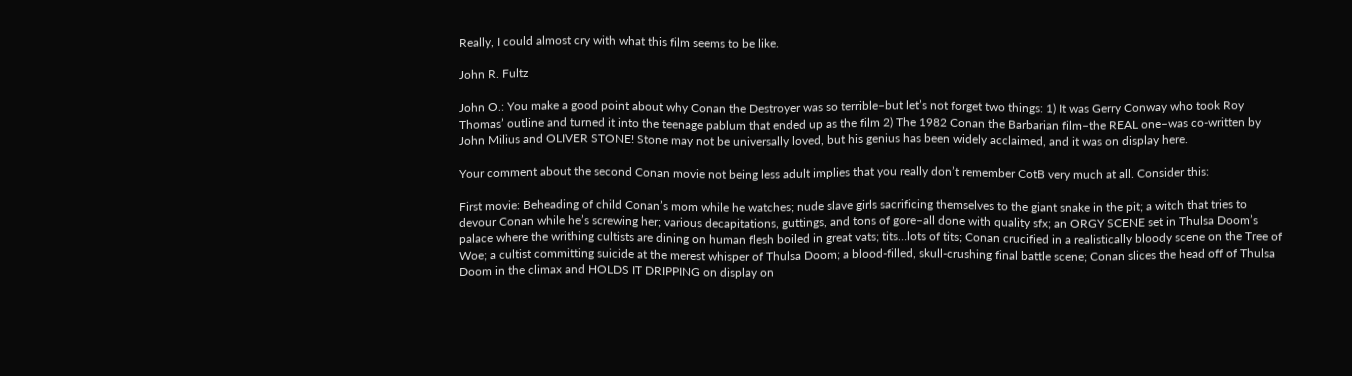Really, I could almost cry with what this film seems to be like.

John R. Fultz

John O.: You make a good point about why Conan the Destroyer was so terrible–but let’s not forget two things: 1) It was Gerry Conway who took Roy Thomas’ outline and turned it into the teenage pablum that ended up as the film 2) The 1982 Conan the Barbarian film–the REAL one–was co-written by John Milius and OLIVER STONE! Stone may not be universally loved, but his genius has been widely acclaimed, and it was on display here.

Your comment about the second Conan movie not being less adult implies that you really don’t remember CotB very much at all. Consider this:

First movie: Beheading of child Conan’s mom while he watches; nude slave girls sacrificing themselves to the giant snake in the pit; a witch that tries to devour Conan while he’s screwing her; various decapitations, guttings, and tons of gore–all done with quality sfx; an ORGY SCENE set in Thulsa Doom’s palace where the writhing cultists are dining on human flesh boiled in great vats; tits…lots of tits; Conan crucified in a realistically bloody scene on the Tree of Woe; a cultist committing suicide at the merest whisper of Thulsa Doom; a blood-filled, skull-crushing final battle scene; Conan slices the head off of Thulsa Doom in the climax and HOLDS IT DRIPPING on display on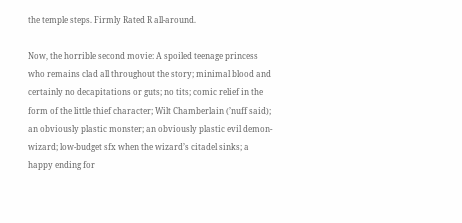the temple steps. Firmly Rated R all-around.

Now, the horrible second movie: A spoiled teenage princess who remains clad all throughout the story; minimal blood and certainly no decapitations or guts; no tits; comic relief in the form of the little thief character; Wilt Chamberlain (’nuff said); an obviously plastic monster; an obviously plastic evil demon-wizard; low-budget sfx when the wizard’s citadel sinks; a happy ending for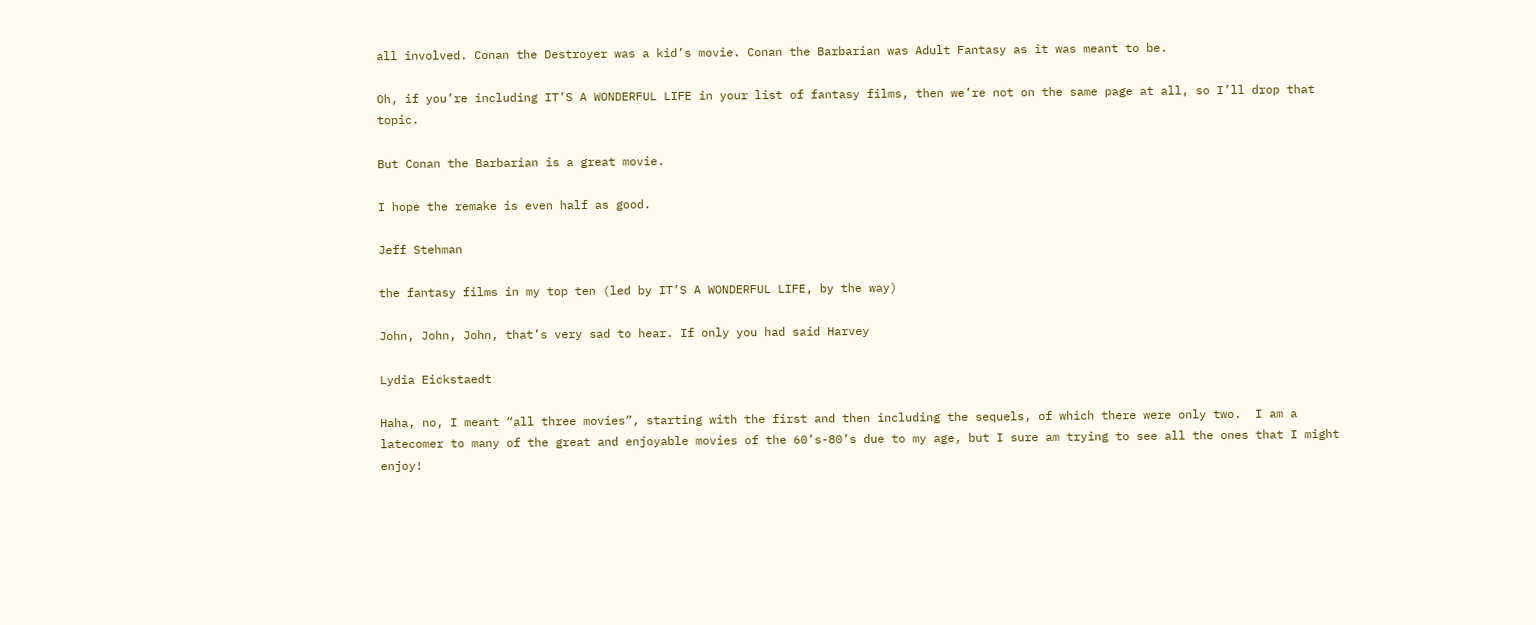all involved. Conan the Destroyer was a kid’s movie. Conan the Barbarian was Adult Fantasy as it was meant to be.

Oh, if you’re including IT’S A WONDERFUL LIFE in your list of fantasy films, then we’re not on the same page at all, so I’ll drop that topic.

But Conan the Barbarian is a great movie.

I hope the remake is even half as good.

Jeff Stehman

the fantasy films in my top ten (led by IT’S A WONDERFUL LIFE, by the way)

John, John, John, that’s very sad to hear. If only you had said Harvey

Lydia Eickstaedt

Haha, no, I meant “all three movies”, starting with the first and then including the sequels, of which there were only two.  I am a latecomer to many of the great and enjoyable movies of the 60’s-80’s due to my age, but I sure am trying to see all the ones that I might enjoy!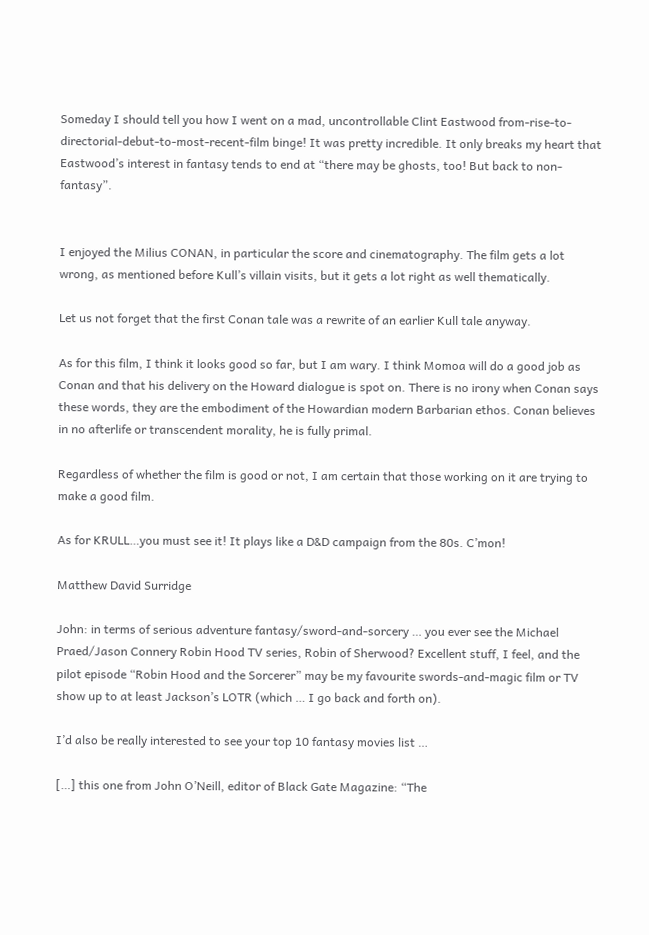Someday I should tell you how I went on a mad, uncontrollable Clint Eastwood from-rise-to-directorial-debut-to-most-recent-film binge! It was pretty incredible. It only breaks my heart that Eastwood’s interest in fantasy tends to end at “there may be ghosts, too! But back to non-fantasy”.


I enjoyed the Milius CONAN, in particular the score and cinematography. The film gets a lot wrong, as mentioned before Kull’s villain visits, but it gets a lot right as well thematically.

Let us not forget that the first Conan tale was a rewrite of an earlier Kull tale anyway.

As for this film, I think it looks good so far, but I am wary. I think Momoa will do a good job as Conan and that his delivery on the Howard dialogue is spot on. There is no irony when Conan says these words, they are the embodiment of the Howardian modern Barbarian ethos. Conan believes in no afterlife or transcendent morality, he is fully primal.

Regardless of whether the film is good or not, I am certain that those working on it are trying to make a good film.

As for KRULL…you must see it! It plays like a D&D campaign from the 80s. C’mon!

Matthew David Surridge

John: in terms of serious adventure fantasy/sword-and-sorcery … you ever see the Michael Praed/Jason Connery Robin Hood TV series, Robin of Sherwood? Excellent stuff, I feel, and the pilot episode “Robin Hood and the Sorcerer” may be my favourite swords-and-magic film or TV show up to at least Jackson’s LOTR (which … I go back and forth on).

I’d also be really interested to see your top 10 fantasy movies list …

[…] this one from John O’Neill, editor of Black Gate Magazine: “The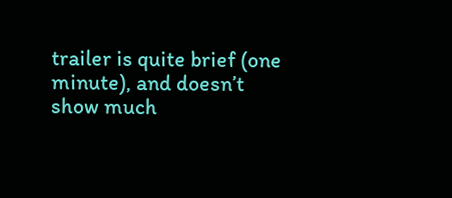trailer is quite brief (one minute), and doesn’t show much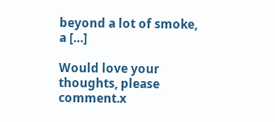beyond a lot of smoke, a […]

Would love your thoughts, please comment.x